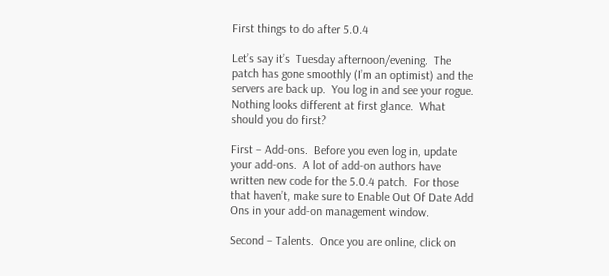First things to do after 5.0.4

Let’s say it’s  Tuesday afternoon/evening.  The patch has gone smoothly (I’m an optimist) and the servers are back up.  You log in and see your rogue.  Nothing looks different at first glance.  What should you do first?

First – Add-ons.  Before you even log in, update your add-ons.  A lot of add-on authors have written new code for the 5.0.4 patch.  For those that haven’t, make sure to Enable Out Of Date Add Ons in your add-on management window.

Second – Talents.  Once you are online, click on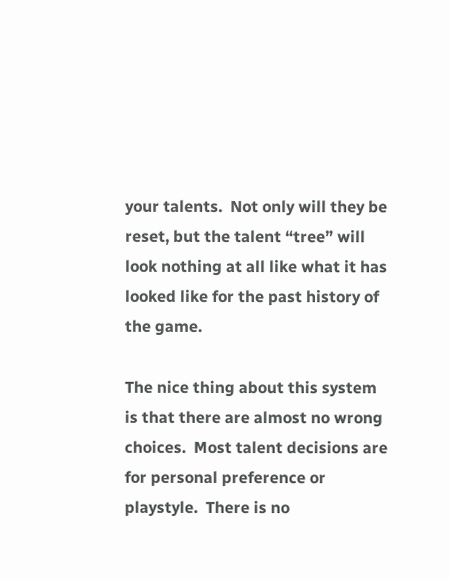your talents.  Not only will they be reset, but the talent “tree” will look nothing at all like what it has looked like for the past history of the game.

The nice thing about this system is that there are almost no wrong choices.  Most talent decisions are for personal preference or playstyle.  There is no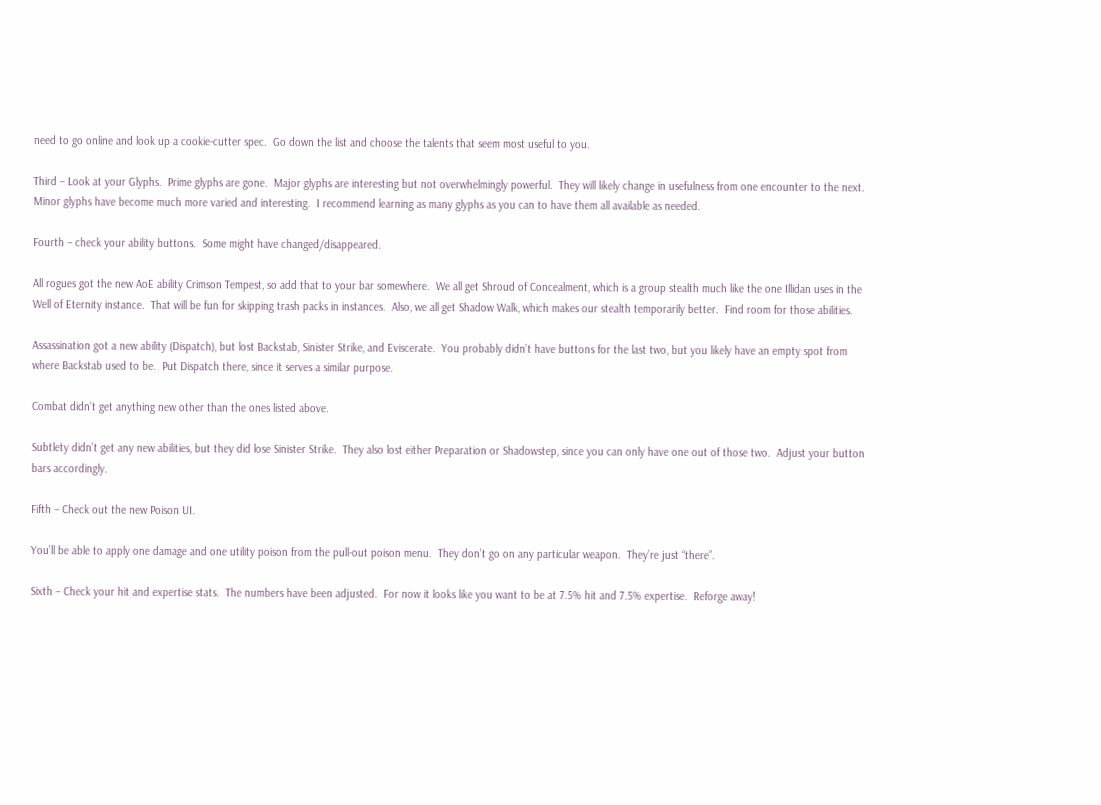need to go online and look up a cookie-cutter spec.  Go down the list and choose the talents that seem most useful to you.

Third – Look at your Glyphs.  Prime glyphs are gone.  Major glyphs are interesting but not overwhelmingly powerful.  They will likely change in usefulness from one encounter to the next.  Minor glyphs have become much more varied and interesting.  I recommend learning as many glyphs as you can to have them all available as needed.

Fourth – check your ability buttons.  Some might have changed/disappeared.

All rogues got the new AoE ability Crimson Tempest, so add that to your bar somewhere.  We all get Shroud of Concealment, which is a group stealth much like the one Illidan uses in the Well of Eternity instance.  That will be fun for skipping trash packs in instances.  Also, we all get Shadow Walk, which makes our stealth temporarily better.  Find room for those abilities.

Assassination got a new ability (Dispatch), but lost Backstab, Sinister Strike, and Eviscerate.  You probably didn’t have buttons for the last two, but you likely have an empty spot from where Backstab used to be.  Put Dispatch there, since it serves a similar purpose.

Combat didn’t get anything new other than the ones listed above.

Subtlety didn’t get any new abilities, but they did lose Sinister Strike.  They also lost either Preparation or Shadowstep, since you can only have one out of those two.  Adjust your button bars accordingly.

Fifth – Check out the new Poison UI.

You’ll be able to apply one damage and one utility poison from the pull-out poison menu.  They don’t go on any particular weapon.  They’re just “there”.

Sixth – Check your hit and expertise stats.  The numbers have been adjusted.  For now it looks like you want to be at 7.5% hit and 7.5% expertise.  Reforge away!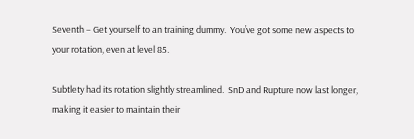Seventh – Get yourself to an training dummy.  You’ve got some new aspects to your rotation, even at level 85.

Subtlety had its rotation slightly streamlined.  SnD and Rupture now last longer, making it easier to maintain their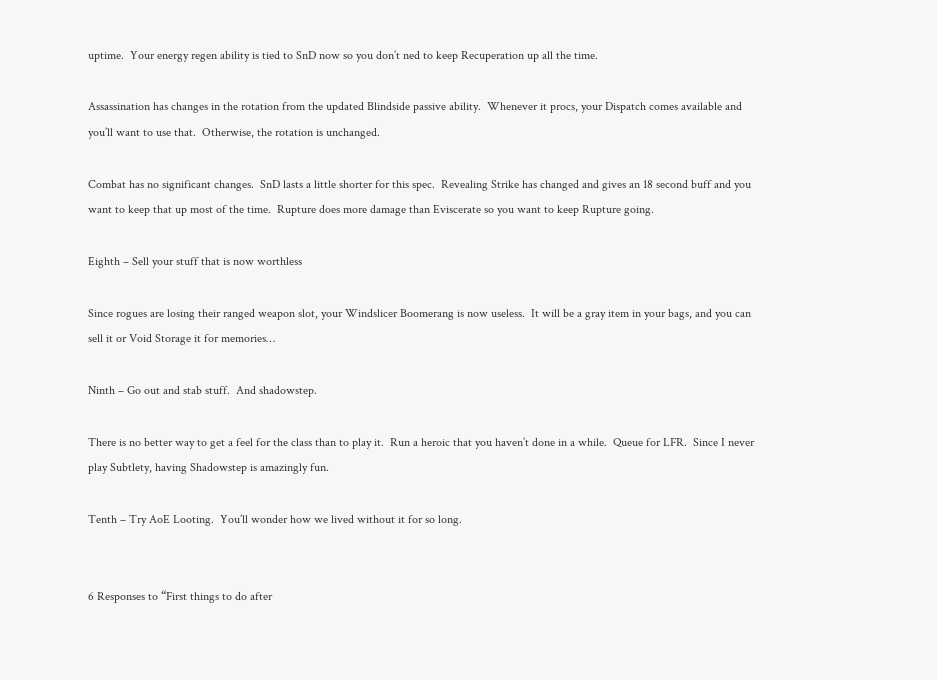uptime.  Your energy regen ability is tied to SnD now so you don’t ned to keep Recuperation up all the time.

Assassination has changes in the rotation from the updated Blindside passive ability.  Whenever it procs, your Dispatch comes available and you’ll want to use that.  Otherwise, the rotation is unchanged.

Combat has no significant changes.  SnD lasts a little shorter for this spec.  Revealing Strike has changed and gives an 18 second buff and you want to keep that up most of the time.  Rupture does more damage than Eviscerate so you want to keep Rupture going.

Eighth – Sell your stuff that is now worthless

Since rogues are losing their ranged weapon slot, your Windslicer Boomerang is now useless.  It will be a gray item in your bags, and you can sell it or Void Storage it for memories…

Ninth – Go out and stab stuff.  And shadowstep.

There is no better way to get a feel for the class than to play it.  Run a heroic that you haven’t done in a while.  Queue for LFR.  Since I never play Subtlety, having Shadowstep is amazingly fun.

Tenth – Try AoE Looting.  You’ll wonder how we lived without it for so long.


6 Responses to “First things to do after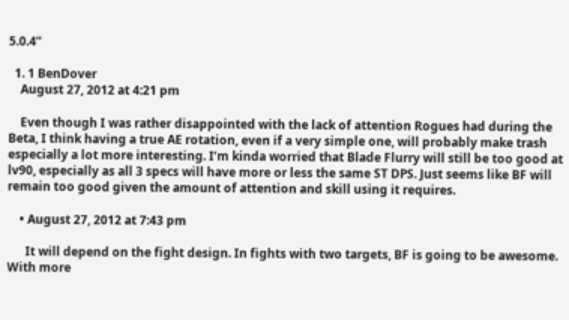5.0.4”

  1. 1 BenDover
    August 27, 2012 at 4:21 pm

    Even though I was rather disappointed with the lack of attention Rogues had during the Beta, I think having a true AE rotation, even if a very simple one, will probably make trash especially a lot more interesting. I’m kinda worried that Blade Flurry will still be too good at lv90, especially as all 3 specs will have more or less the same ST DPS. Just seems like BF will remain too good given the amount of attention and skill using it requires.

    • August 27, 2012 at 7:43 pm

      It will depend on the fight design. In fights with two targets, BF is going to be awesome. With more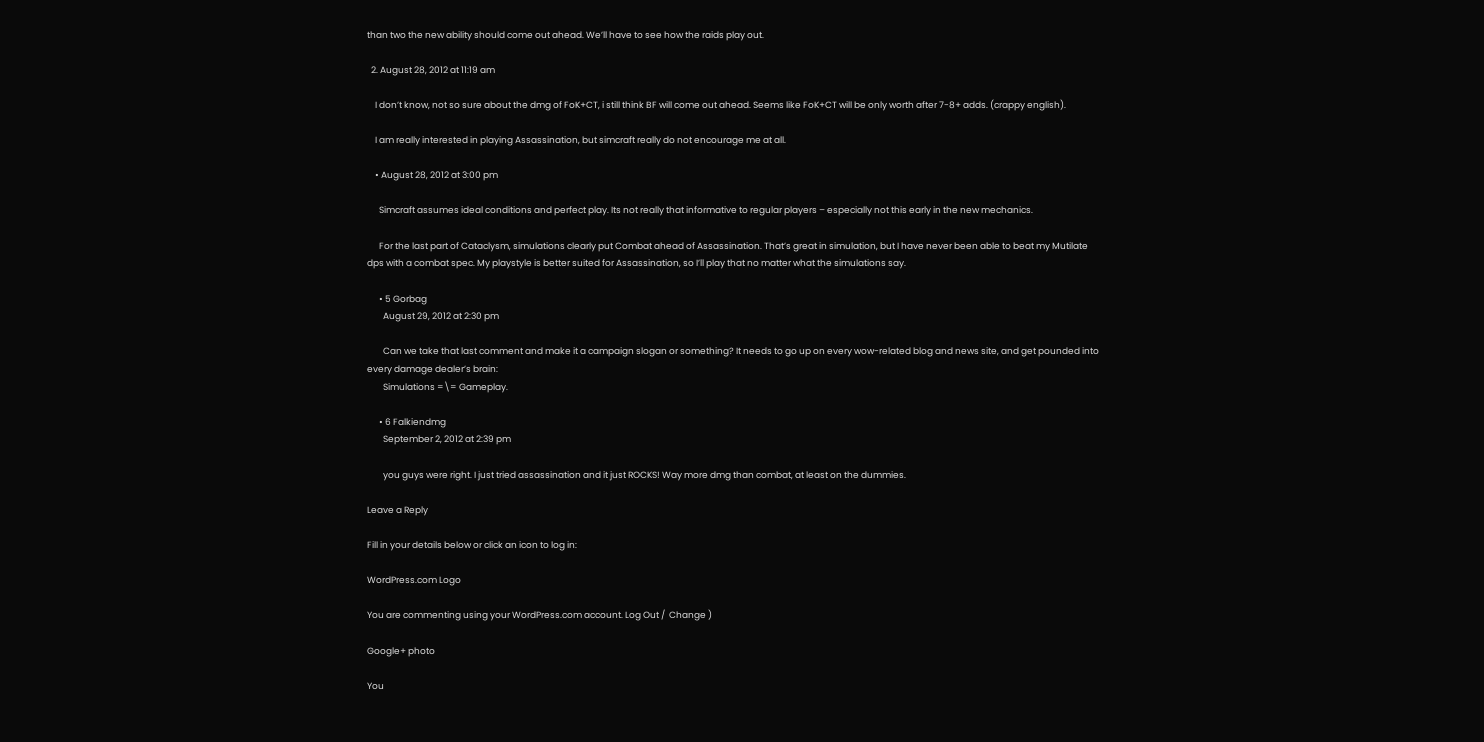than two the new ability should come out ahead. We’ll have to see how the raids play out.

  2. August 28, 2012 at 11:19 am

    I don’t know, not so sure about the dmg of FoK+CT, i still think BF will come out ahead. Seems like FoK+CT will be only worth after 7-8+ adds. (crappy english).

    I am really interested in playing Assassination, but simcraft really do not encourage me at all.

    • August 28, 2012 at 3:00 pm

      Simcraft assumes ideal conditions and perfect play. Its not really that informative to regular players – especially not this early in the new mechanics.

      For the last part of Cataclysm, simulations clearly put Combat ahead of Assassination. That’s great in simulation, but I have never been able to beat my Mutilate dps with a combat spec. My playstyle is better suited for Assassination, so I’ll play that no matter what the simulations say.

      • 5 Gorbag
        August 29, 2012 at 2:30 pm

        Can we take that last comment and make it a campaign slogan or something? It needs to go up on every wow-related blog and news site, and get pounded into every damage dealer’s brain:
        Simulations =\= Gameplay.

      • 6 Falkiendmg
        September 2, 2012 at 2:39 pm

        you guys were right. I just tried assassination and it just ROCKS! Way more dmg than combat, at least on the dummies.

Leave a Reply

Fill in your details below or click an icon to log in:

WordPress.com Logo

You are commenting using your WordPress.com account. Log Out /  Change )

Google+ photo

You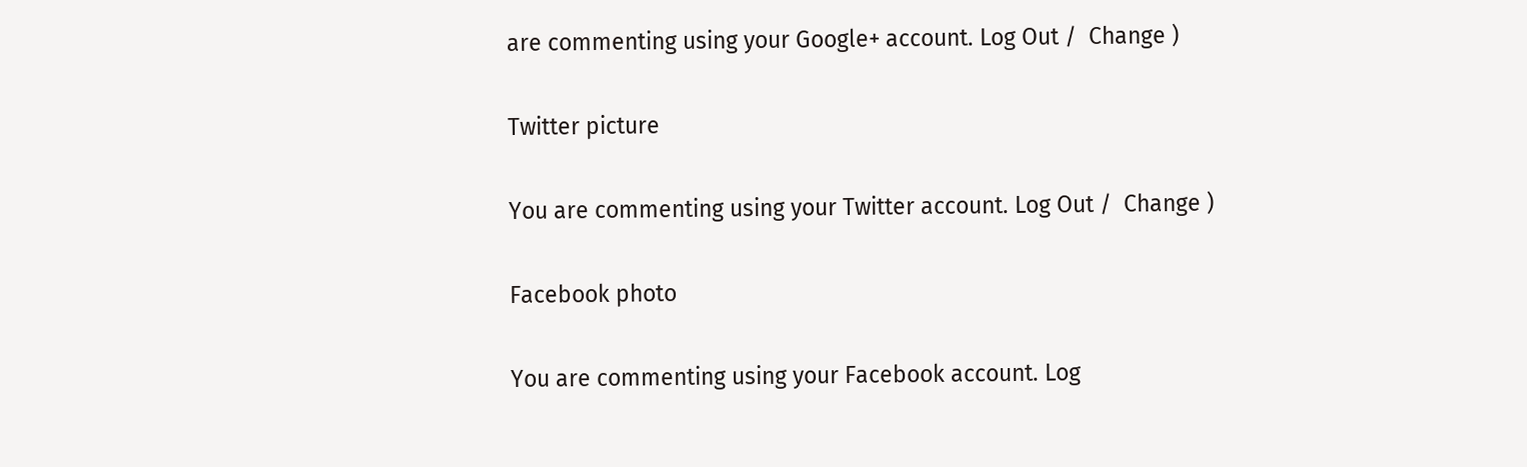are commenting using your Google+ account. Log Out /  Change )

Twitter picture

You are commenting using your Twitter account. Log Out /  Change )

Facebook photo

You are commenting using your Facebook account. Log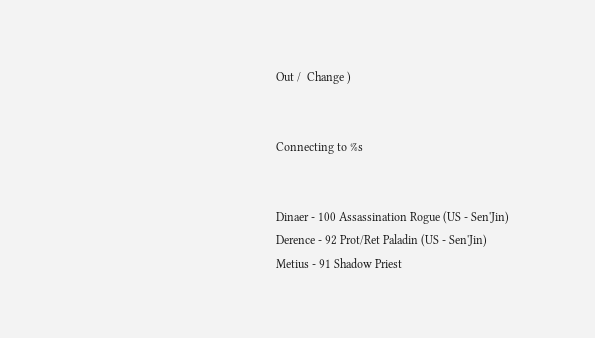Out /  Change )


Connecting to %s


Dinaer - 100 Assassination Rogue (US - Sen'Jin)
Derence - 92 Prot/Ret Paladin (US - Sen'Jin)
Metius - 91 Shadow Priest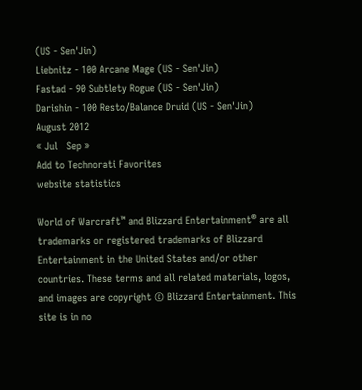(US - Sen'Jin)
Liebnitz - 100 Arcane Mage (US - Sen'Jin)
Fastad - 90 Subtlety Rogue (US - Sen'Jin)
Darishin - 100 Resto/Balance Druid (US - Sen'Jin)
August 2012
« Jul   Sep »
Add to Technorati Favorites
website statistics

World of Warcraft™ and Blizzard Entertainment® are all trademarks or registered trademarks of Blizzard Entertainment in the United States and/or other countries. These terms and all related materials, logos, and images are copyright © Blizzard Entertainment. This site is in no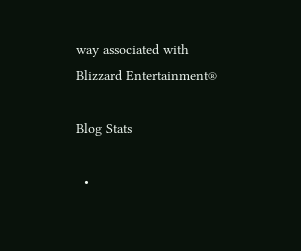way associated with Blizzard Entertainment®

Blog Stats

  •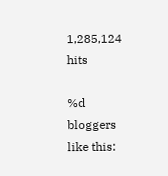1,285,124 hits

%d bloggers like this: